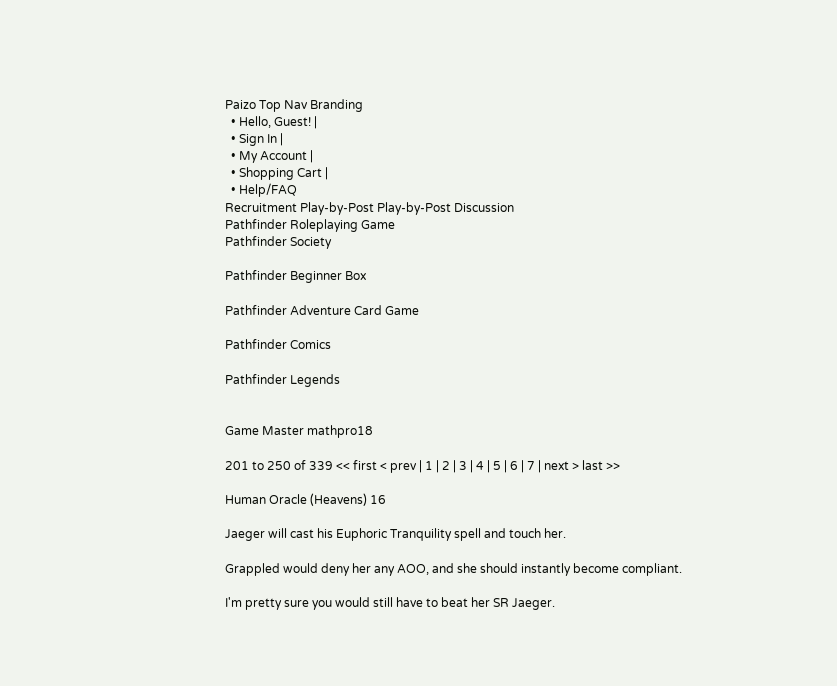Paizo Top Nav Branding
  • Hello, Guest! |
  • Sign In |
  • My Account |
  • Shopping Cart |
  • Help/FAQ
Recruitment Play-by-Post Play-by-Post Discussion
Pathfinder Roleplaying Game
Pathfinder Society

Pathfinder Beginner Box

Pathfinder Adventure Card Game

Pathfinder Comics

Pathfinder Legends


Game Master mathpro18

201 to 250 of 339 << first < prev | 1 | 2 | 3 | 4 | 5 | 6 | 7 | next > last >>

Human Oracle (Heavens) 16

Jaeger will cast his Euphoric Tranquility spell and touch her.

Grappled would deny her any AOO, and she should instantly become compliant.

I'm pretty sure you would still have to beat her SR Jaeger.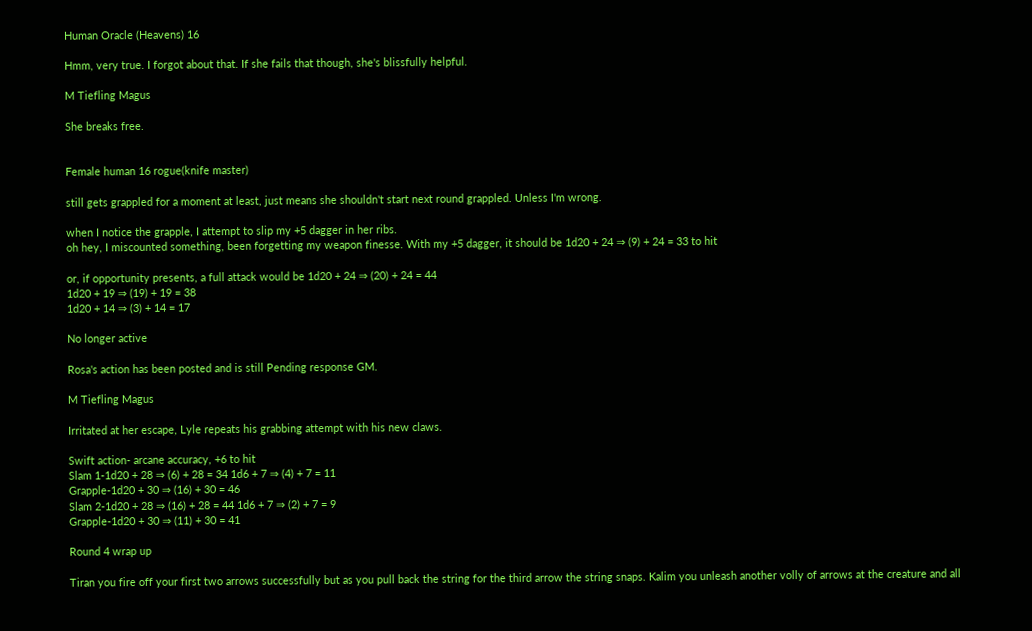Human Oracle (Heavens) 16

Hmm, very true. I forgot about that. If she fails that though, she's blissfully helpful.

M Tiefling Magus

She breaks free.


Female human 16 rogue(knife master)

still gets grappled for a moment at least, just means she shouldn't start next round grappled. Unless I'm wrong.

when I notice the grapple, I attempt to slip my +5 dagger in her ribs.
oh hey, I miscounted something, been forgetting my weapon finesse. With my +5 dagger, it should be 1d20 + 24 ⇒ (9) + 24 = 33 to hit

or, if opportunity presents, a full attack would be 1d20 + 24 ⇒ (20) + 24 = 44
1d20 + 19 ⇒ (19) + 19 = 38
1d20 + 14 ⇒ (3) + 14 = 17

No longer active

Rosa's action has been posted and is still Pending response GM.

M Tiefling Magus

Irritated at her escape, Lyle repeats his grabbing attempt with his new claws.

Swift action- arcane accuracy, +6 to hit
Slam 1-1d20 + 28 ⇒ (6) + 28 = 34 1d6 + 7 ⇒ (4) + 7 = 11
Grapple-1d20 + 30 ⇒ (16) + 30 = 46
Slam 2-1d20 + 28 ⇒ (16) + 28 = 44 1d6 + 7 ⇒ (2) + 7 = 9
Grapple-1d20 + 30 ⇒ (11) + 30 = 41

Round 4 wrap up

Tiran you fire off your first two arrows successfully but as you pull back the string for the third arrow the string snaps. Kalim you unleash another volly of arrows at the creature and all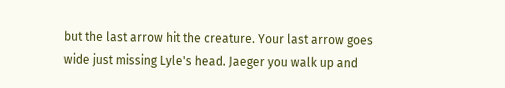but the last arrow hit the creature. Your last arrow goes wide just missing Lyle's head. Jaeger you walk up and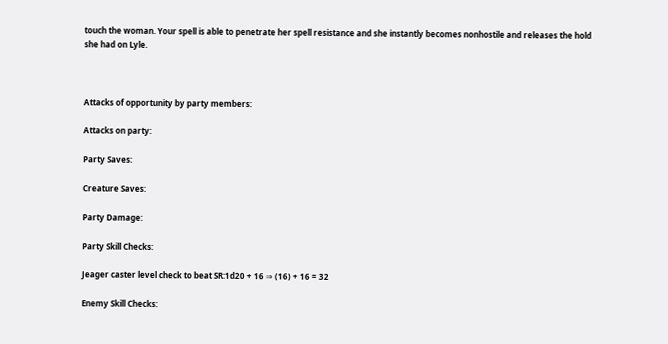touch the woman. Your spell is able to penetrate her spell resistance and she instantly becomes nonhostile and releases the hold she had on Lyle.



Attacks of opportunity by party members:

Attacks on party:

Party Saves:

Creature Saves:

Party Damage:

Party Skill Checks:

Jeager caster level check to beat SR:1d20 + 16 ⇒ (16) + 16 = 32

Enemy Skill Checks: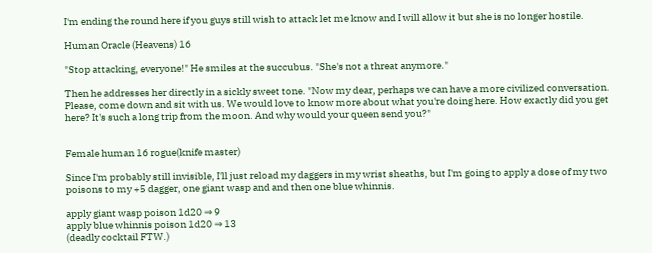I'm ending the round here if you guys still wish to attack let me know and I will allow it but she is no longer hostile.

Human Oracle (Heavens) 16

"Stop attacking, everyone!" He smiles at the succubus. "She's not a threat anymore."

Then he addresses her directly in a sickly sweet tone. "Now my dear, perhaps we can have a more civilized conversation. Please, come down and sit with us. We would love to know more about what you're doing here. How exactly did you get here? It's such a long trip from the moon. And why would your queen send you?"


Female human 16 rogue(knife master)

Since I'm probably still invisible, I'll just reload my daggers in my wrist sheaths, but I'm going to apply a dose of my two poisons to my +5 dagger, one giant wasp and and then one blue whinnis.

apply giant wasp poison 1d20 ⇒ 9
apply blue whinnis poison 1d20 ⇒ 13
(deadly cocktail FTW.)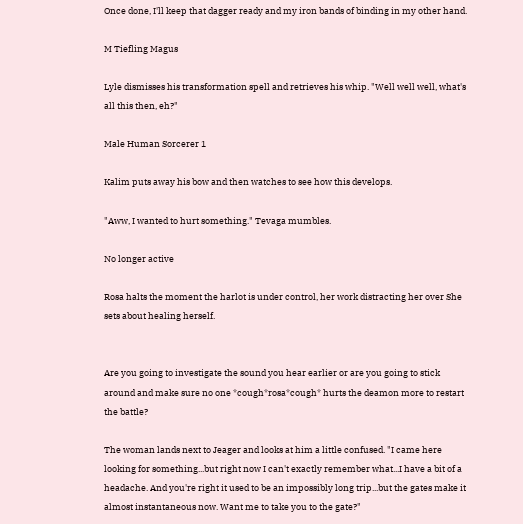Once done, I'll keep that dagger ready and my iron bands of binding in my other hand.

M Tiefling Magus

Lyle dismisses his transformation spell and retrieves his whip. "Well well well, what's all this then, eh?"

Male Human Sorcerer 1

Kalim puts away his bow and then watches to see how this develops.

"Aww, I wanted to hurt something." Tevaga mumbles.

No longer active

Rosa halts the moment the harlot is under control, her work distracting her over She sets about healing herself.


Are you going to investigate the sound you hear earlier or are you going to stick around and make sure no one *cough*rosa*cough* hurts the deamon more to restart the battle?

The woman lands next to Jeager and looks at him a little confused. "I came here looking for something...but right now I can't exactly remember what...I have a bit of a headache. And you're right it used to be an impossibly long trip...but the gates make it almost instantaneous now. Want me to take you to the gate?"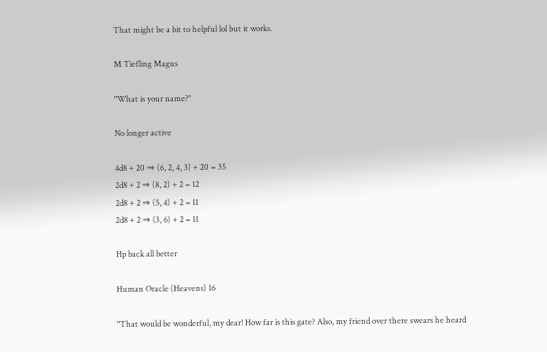That might be a bit to helpful lol but it works.

M Tiefling Magus

"What is your name?"

No longer active

4d8 + 20 ⇒ (6, 2, 4, 3) + 20 = 35
2d8 + 2 ⇒ (8, 2) + 2 = 12
2d8 + 2 ⇒ (5, 4) + 2 = 11
2d8 + 2 ⇒ (3, 6) + 2 = 11

Hp back all better

Human Oracle (Heavens) 16

"That would be wonderful, my dear! How far is this gate? Also, my friend over there swears he heard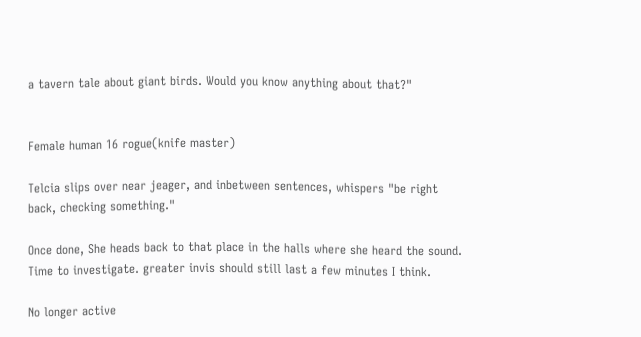a tavern tale about giant birds. Would you know anything about that?"


Female human 16 rogue(knife master)

Telcia slips over near jeager, and inbetween sentences, whispers "be right back, checking something."

Once done, She heads back to that place in the halls where she heard the sound. Time to investigate. greater invis should still last a few minutes I think.

No longer active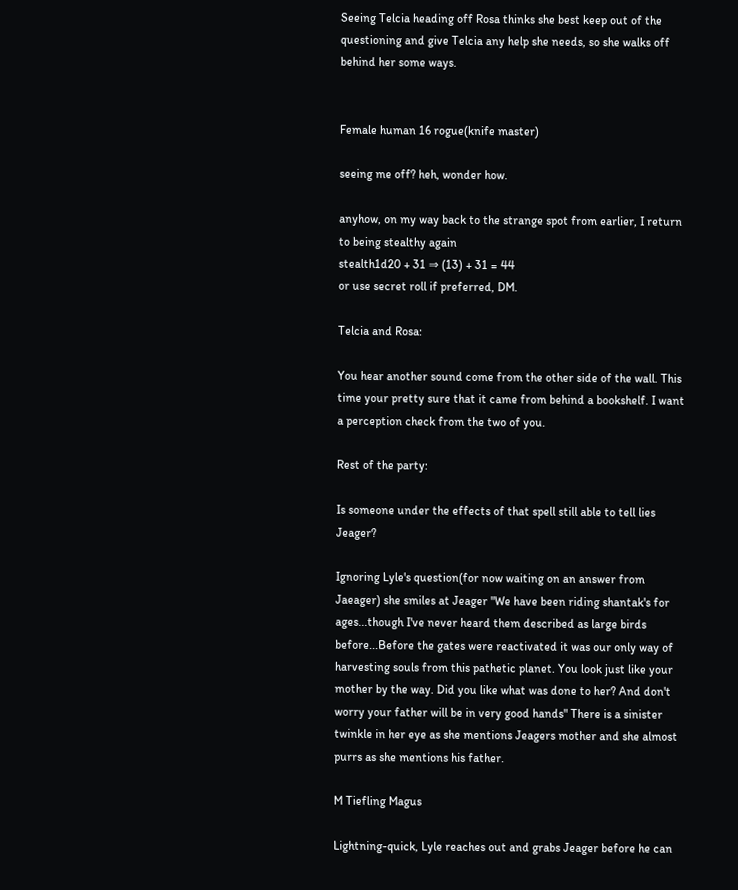Seeing Telcia heading off Rosa thinks she best keep out of the questioning and give Telcia any help she needs, so she walks off behind her some ways.


Female human 16 rogue(knife master)

seeing me off? heh, wonder how.

anyhow, on my way back to the strange spot from earlier, I return to being stealthy again
stealth1d20 + 31 ⇒ (13) + 31 = 44
or use secret roll if preferred, DM.

Telcia and Rosa:

You hear another sound come from the other side of the wall. This time your pretty sure that it came from behind a bookshelf. I want a perception check from the two of you.

Rest of the party:

Is someone under the effects of that spell still able to tell lies Jeager?

Ignoring Lyle's question(for now waiting on an answer from Jaeager) she smiles at Jeager "We have been riding shantak's for ages...though I've never heard them described as large birds before...Before the gates were reactivated it was our only way of harvesting souls from this pathetic planet. You look just like your mother by the way. Did you like what was done to her? And don't worry your father will be in very good hands" There is a sinister twinkle in her eye as she mentions Jeagers mother and she almost purrs as she mentions his father.

M Tiefling Magus

Lightning-quick, Lyle reaches out and grabs Jeager before he can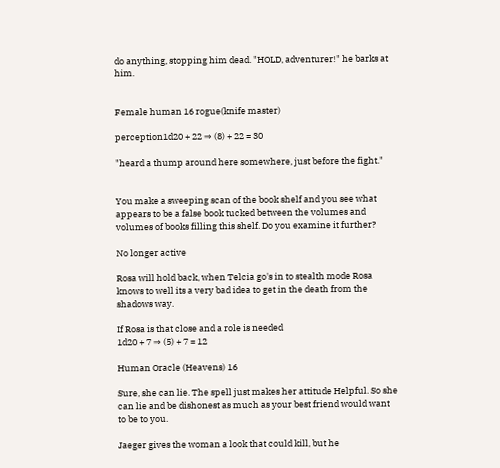do anything, stopping him dead. "HOLD, adventurer!" he barks at him.


Female human 16 rogue(knife master)

perception1d20 + 22 ⇒ (8) + 22 = 30

"heard a thump around here somewhere, just before the fight."


You make a sweeping scan of the book shelf and you see what appears to be a false book tucked between the volumes and volumes of books filling this shelf. Do you examine it further?

No longer active

Rosa will hold back, when Telcia go's in to stealth mode Rosa knows to well its a very bad idea to get in the death from the shadows way.

If Rosa is that close and a role is needed
1d20 + 7 ⇒ (5) + 7 = 12

Human Oracle (Heavens) 16

Sure, she can lie. The spell just makes her attitude Helpful. So she can lie and be dishonest as much as your best friend would want to be to you.

Jaeger gives the woman a look that could kill, but he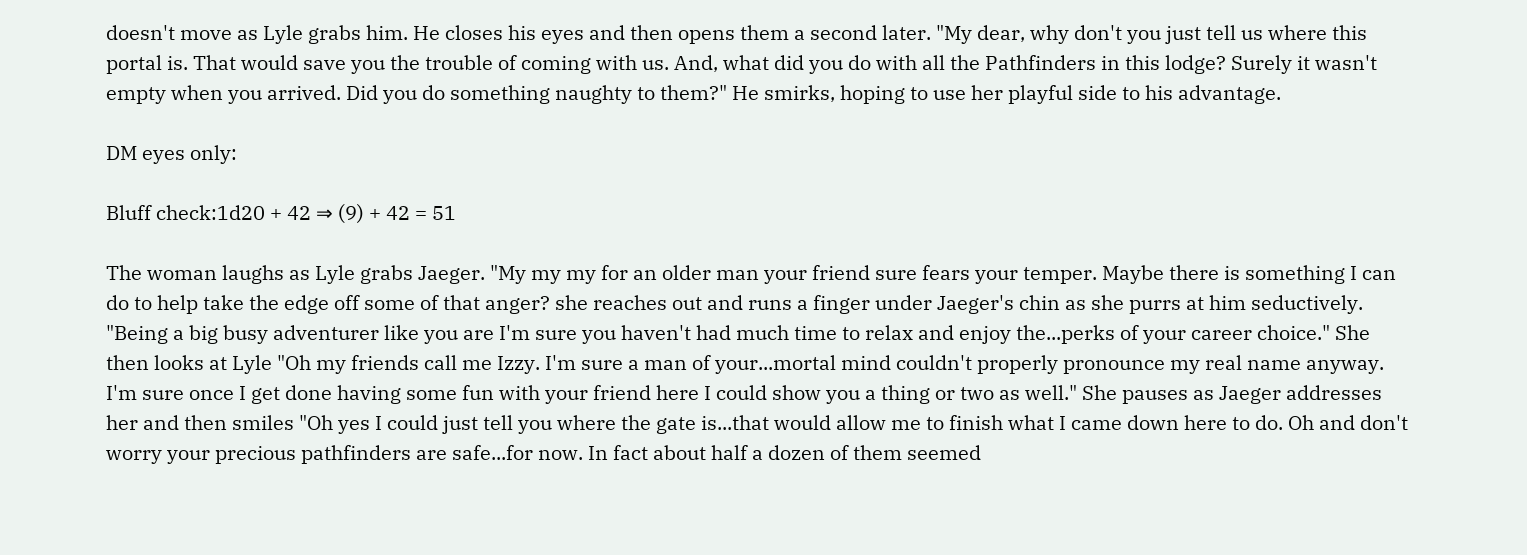doesn't move as Lyle grabs him. He closes his eyes and then opens them a second later. "My dear, why don't you just tell us where this portal is. That would save you the trouble of coming with us. And, what did you do with all the Pathfinders in this lodge? Surely it wasn't empty when you arrived. Did you do something naughty to them?" He smirks, hoping to use her playful side to his advantage.

DM eyes only:

Bluff check:1d20 + 42 ⇒ (9) + 42 = 51

The woman laughs as Lyle grabs Jaeger. "My my my for an older man your friend sure fears your temper. Maybe there is something I can do to help take the edge off some of that anger? she reaches out and runs a finger under Jaeger's chin as she purrs at him seductively. "Being a big busy adventurer like you are I'm sure you haven't had much time to relax and enjoy the...perks of your career choice." She then looks at Lyle "Oh my friends call me Izzy. I'm sure a man of your...mortal mind couldn't properly pronounce my real name anyway. I'm sure once I get done having some fun with your friend here I could show you a thing or two as well." She pauses as Jaeger addresses her and then smiles "Oh yes I could just tell you where the gate is...that would allow me to finish what I came down here to do. Oh and don't worry your precious pathfinders are safe...for now. In fact about half a dozen of them seemed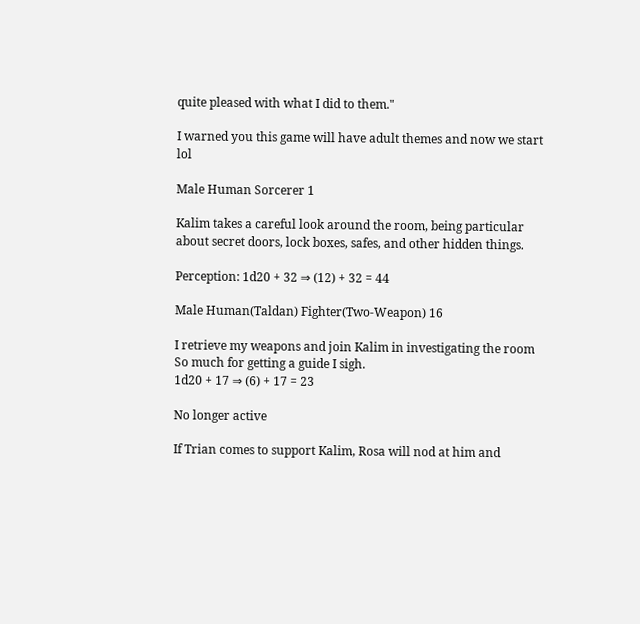quite pleased with what I did to them."

I warned you this game will have adult themes and now we start lol

Male Human Sorcerer 1

Kalim takes a careful look around the room, being particular about secret doors, lock boxes, safes, and other hidden things.

Perception: 1d20 + 32 ⇒ (12) + 32 = 44

Male Human(Taldan) Fighter(Two-Weapon) 16

I retrieve my weapons and join Kalim in investigating the room
So much for getting a guide I sigh.
1d20 + 17 ⇒ (6) + 17 = 23

No longer active

If Trian comes to support Kalim, Rosa will nod at him and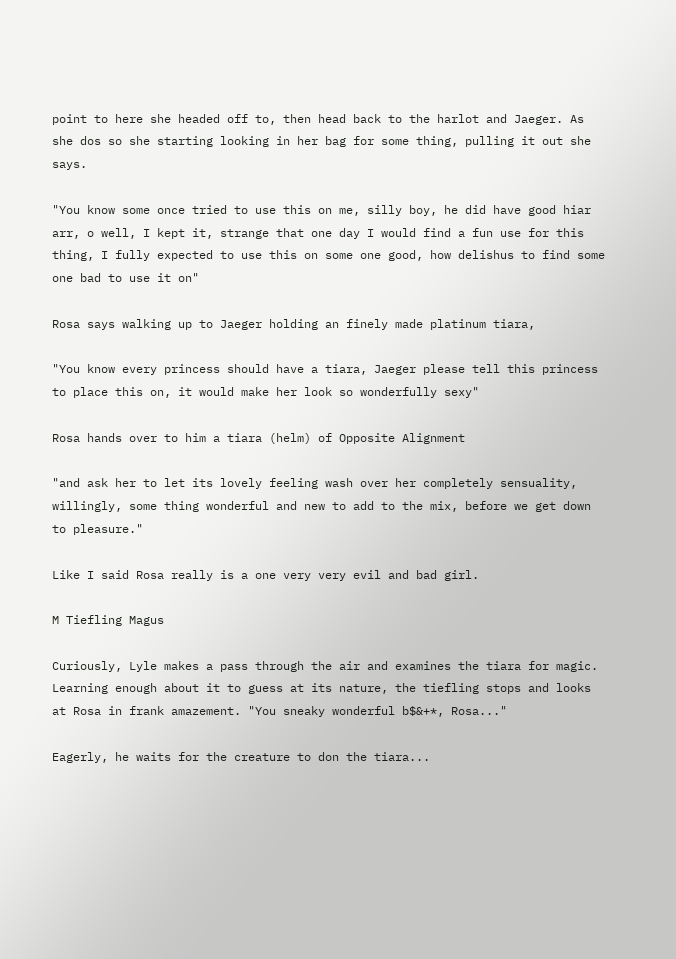point to here she headed off to, then head back to the harlot and Jaeger. As she dos so she starting looking in her bag for some thing, pulling it out she says.

"You know some once tried to use this on me, silly boy, he did have good hiar arr, o well, I kept it, strange that one day I would find a fun use for this thing, I fully expected to use this on some one good, how delishus to find some one bad to use it on"

Rosa says walking up to Jaeger holding an finely made platinum tiara,

"You know every princess should have a tiara, Jaeger please tell this princess to place this on, it would make her look so wonderfully sexy"

Rosa hands over to him a tiara (helm) of Opposite Alignment

"and ask her to let its lovely feeling wash over her completely sensuality, willingly, some thing wonderful and new to add to the mix, before we get down to pleasure."

Like I said Rosa really is a one very very evil and bad girl.

M Tiefling Magus

Curiously, Lyle makes a pass through the air and examines the tiara for magic. Learning enough about it to guess at its nature, the tiefling stops and looks at Rosa in frank amazement. "You sneaky wonderful b$&+*, Rosa..."

Eagerly, he waits for the creature to don the tiara...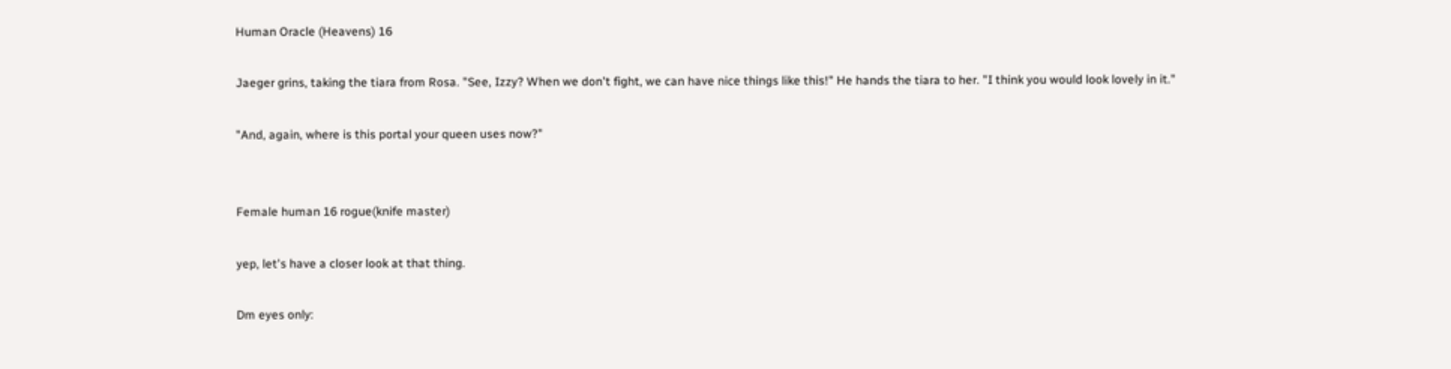Human Oracle (Heavens) 16

Jaeger grins, taking the tiara from Rosa. "See, Izzy? When we don't fight, we can have nice things like this!" He hands the tiara to her. "I think you would look lovely in it."

"And, again, where is this portal your queen uses now?"


Female human 16 rogue(knife master)

yep, let's have a closer look at that thing.

Dm eyes only: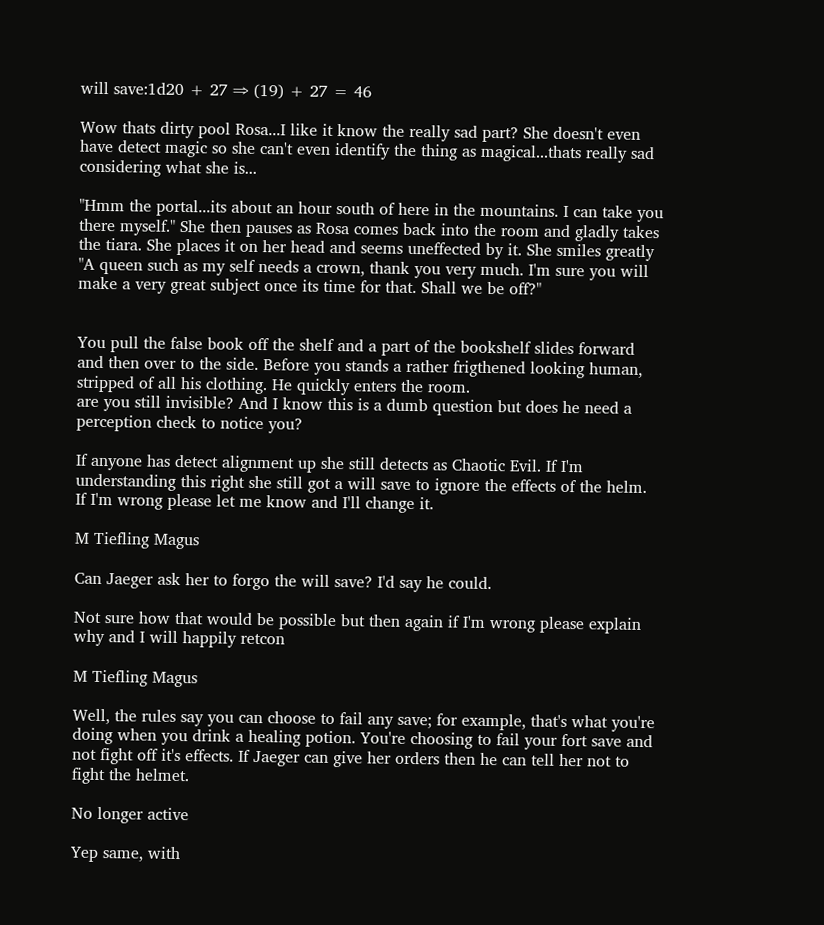will save:1d20 + 27 ⇒ (19) + 27 = 46

Wow thats dirty pool Rosa...I like it know the really sad part? She doesn't even have detect magic so she can't even identify the thing as magical...thats really sad considering what she is...

"Hmm the portal...its about an hour south of here in the mountains. I can take you there myself." She then pauses as Rosa comes back into the room and gladly takes the tiara. She places it on her head and seems uneffected by it. She smiles greatly "A queen such as my self needs a crown, thank you very much. I'm sure you will make a very great subject once its time for that. Shall we be off?"


You pull the false book off the shelf and a part of the bookshelf slides forward and then over to the side. Before you stands a rather frigthened looking human, stripped of all his clothing. He quickly enters the room.
are you still invisible? And I know this is a dumb question but does he need a perception check to notice you?

If anyone has detect alignment up she still detects as Chaotic Evil. If I'm understanding this right she still got a will save to ignore the effects of the helm. If I'm wrong please let me know and I'll change it.

M Tiefling Magus

Can Jaeger ask her to forgo the will save? I'd say he could.

Not sure how that would be possible but then again if I'm wrong please explain why and I will happily retcon

M Tiefling Magus

Well, the rules say you can choose to fail any save; for example, that's what you're doing when you drink a healing potion. You're choosing to fail your fort save and not fight off it's effects. If Jaeger can give her orders then he can tell her not to fight the helmet.

No longer active

Yep same, with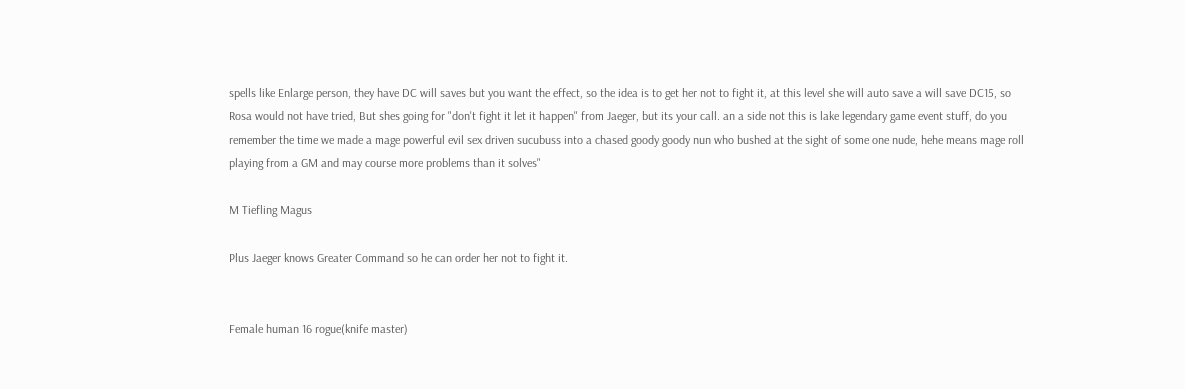spells like Enlarge person, they have DC will saves but you want the effect, so the idea is to get her not to fight it, at this level she will auto save a will save DC15, so Rosa would not have tried, But shes going for "don't fight it let it happen" from Jaeger, but its your call. an a side not this is lake legendary game event stuff, do you remember the time we made a mage powerful evil sex driven sucubuss into a chased goody goody nun who bushed at the sight of some one nude, hehe means mage roll playing from a GM and may course more problems than it solves"

M Tiefling Magus

Plus Jaeger knows Greater Command so he can order her not to fight it.


Female human 16 rogue(knife master)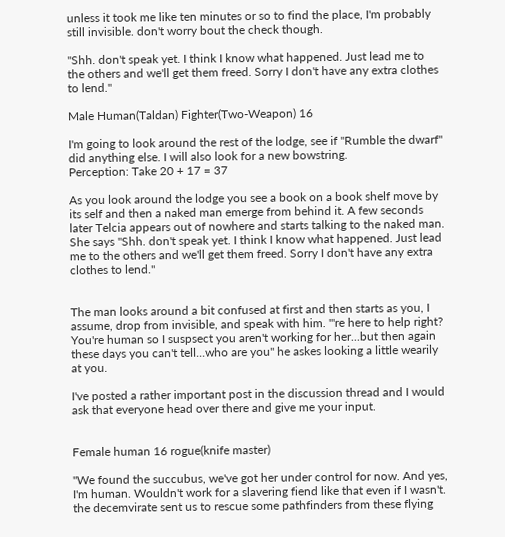unless it took me like ten minutes or so to find the place, I'm probably still invisible. don't worry bout the check though.

"Shh. don't speak yet. I think I know what happened. Just lead me to the others and we'll get them freed. Sorry I don't have any extra clothes to lend."

Male Human(Taldan) Fighter(Two-Weapon) 16

I'm going to look around the rest of the lodge, see if "Rumble the dwarf" did anything else. I will also look for a new bowstring.
Perception: Take 20 + 17 = 37

As you look around the lodge you see a book on a book shelf move by its self and then a naked man emerge from behind it. A few seconds later Telcia appears out of nowhere and starts talking to the naked man. She says "Shh. don't speak yet. I think I know what happened. Just lead me to the others and we'll get them freed. Sorry I don't have any extra clothes to lend."


The man looks around a bit confused at first and then starts as you, I assume, drop from invisible, and speak with him. "'re here to help right? You're human so I suspsect you aren't working for her...but then again these days you can't tell...who are you" he askes looking a little wearily at you.

I've posted a rather important post in the discussion thread and I would ask that everyone head over there and give me your input.


Female human 16 rogue(knife master)

"We found the succubus, we've got her under control for now. And yes, I'm human. Wouldn't work for a slavering fiend like that even if I wasn't. the decemvirate sent us to rescue some pathfinders from these flying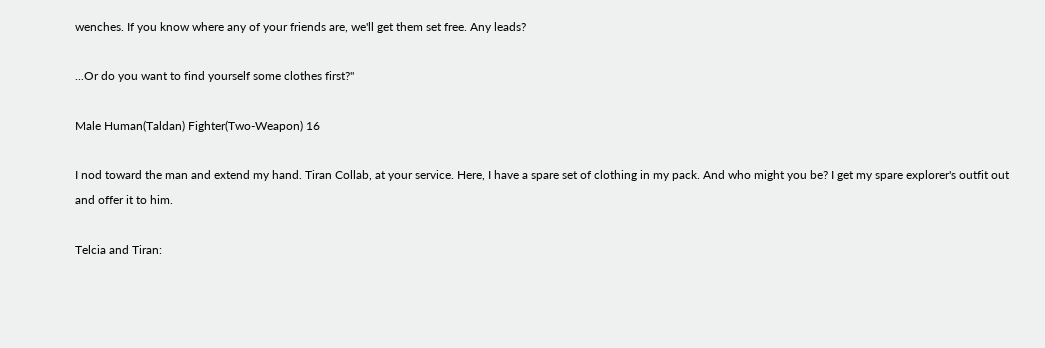wenches. If you know where any of your friends are, we'll get them set free. Any leads?

...Or do you want to find yourself some clothes first?"

Male Human(Taldan) Fighter(Two-Weapon) 16

I nod toward the man and extend my hand. Tiran Collab, at your service. Here, I have a spare set of clothing in my pack. And who might you be? I get my spare explorer's outfit out and offer it to him.

Telcia and Tiran: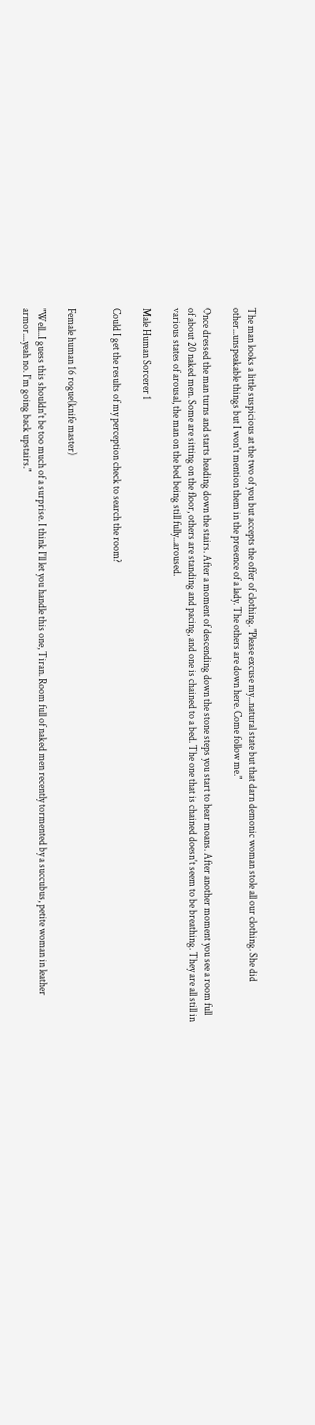The man looks a little suspicious at the two of you but accepts the offer of clothing. "Please excuse my...natural state but that darn demonic woman stole all our clothing. She did other...unspeakable things but I won't mention them in the presence of a lady. The others are down here. Come follow me."

Once dressed the man turns and starts heading down the stairs. After a moment of descending down the stone steps you start to hear moans. After another moment you see a room full of about 20 naked men. Some are sitting on the floor, others are standing and pacing, and one is chained to a bed. The one that is chained doesn't seem to be breathing. They are all still in various states of arousal, the man on the bed being still fully...aroused.

Male Human Sorcerer 1

Could I get the results of my perception check to search the room?


Female human 16 rogue(knife master)

"Well...I guess this shouldn't be too much of a surprise. I think I'll let you handle this one, Tiran. Room full of naked men recently tormented by a succubus, petite woman in leather armor....yeah no. I'm going back upstairs."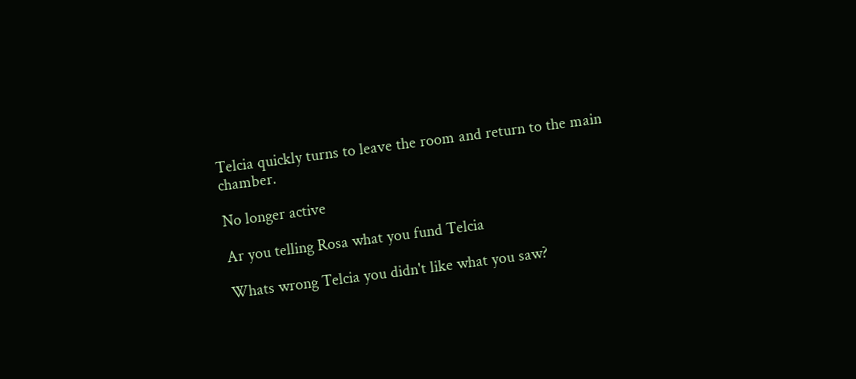Telcia quickly turns to leave the room and return to the main chamber.

No longer active

Ar you telling Rosa what you fund Telcia

Whats wrong Telcia you didn't like what you saw?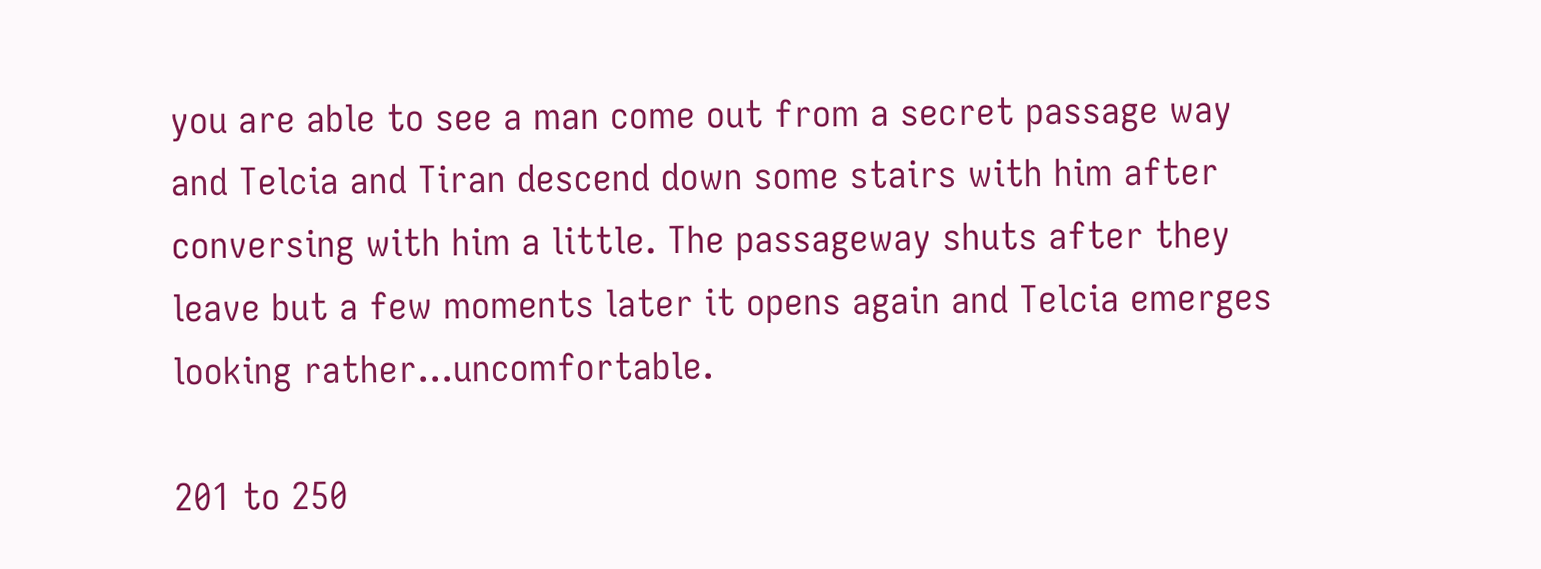you are able to see a man come out from a secret passage way and Telcia and Tiran descend down some stairs with him after conversing with him a little. The passageway shuts after they leave but a few moments later it opens again and Telcia emerges looking rather...uncomfortable.

201 to 250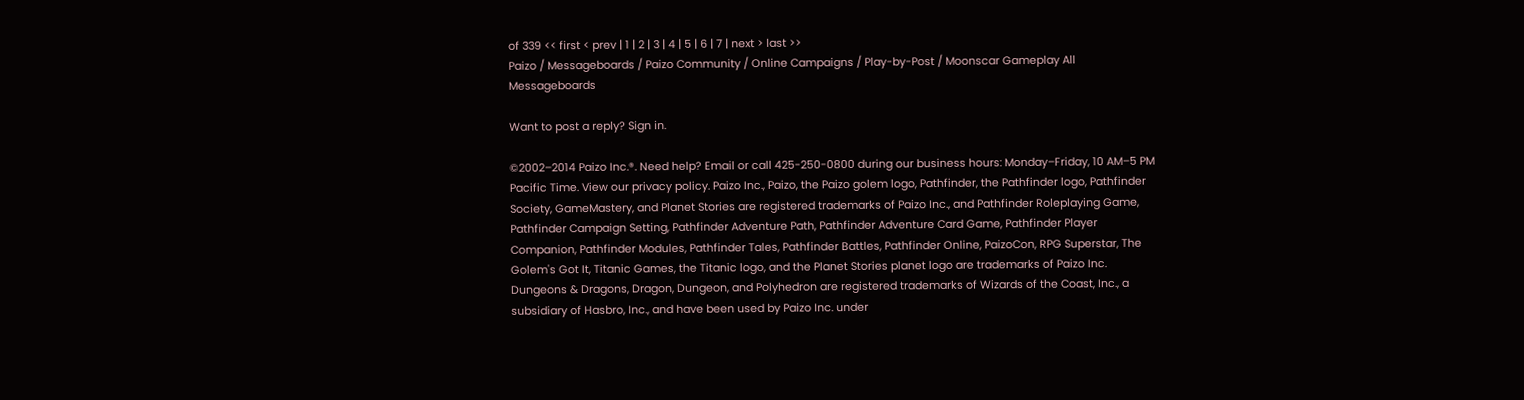of 339 << first < prev | 1 | 2 | 3 | 4 | 5 | 6 | 7 | next > last >>
Paizo / Messageboards / Paizo Community / Online Campaigns / Play-by-Post / Moonscar Gameplay All Messageboards

Want to post a reply? Sign in.

©2002–2014 Paizo Inc.®. Need help? Email or call 425-250-0800 during our business hours: Monday–Friday, 10 AM–5 PM Pacific Time. View our privacy policy. Paizo Inc., Paizo, the Paizo golem logo, Pathfinder, the Pathfinder logo, Pathfinder Society, GameMastery, and Planet Stories are registered trademarks of Paizo Inc., and Pathfinder Roleplaying Game, Pathfinder Campaign Setting, Pathfinder Adventure Path, Pathfinder Adventure Card Game, Pathfinder Player Companion, Pathfinder Modules, Pathfinder Tales, Pathfinder Battles, Pathfinder Online, PaizoCon, RPG Superstar, The Golem's Got It, Titanic Games, the Titanic logo, and the Planet Stories planet logo are trademarks of Paizo Inc. Dungeons & Dragons, Dragon, Dungeon, and Polyhedron are registered trademarks of Wizards of the Coast, Inc., a subsidiary of Hasbro, Inc., and have been used by Paizo Inc. under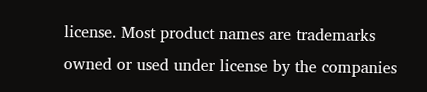license. Most product names are trademarks owned or used under license by the companies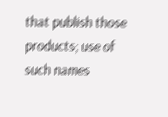that publish those products; use of such names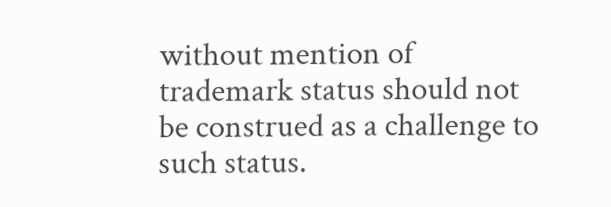without mention of trademark status should not be construed as a challenge to such status.